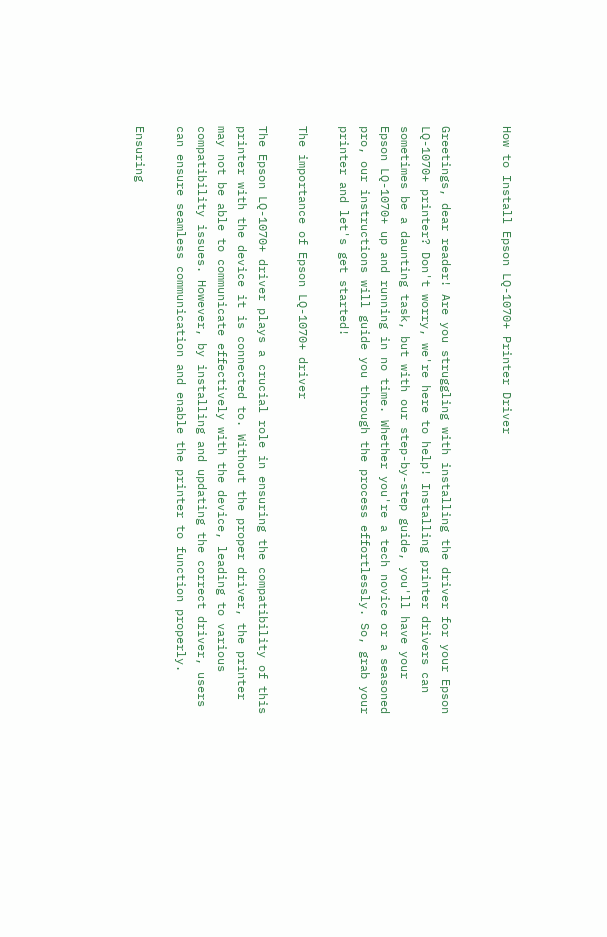How to Install Epson LQ-1070+ Printer Driver


Greetings, dear reader! Are you struggling with installing the driver for your Epson LQ-1070+ printer? Don't worry, we're here to help! Installing printer drivers can sometimes be a daunting task, but with our step-by-step guide, you'll have your Epson LQ-1070+ up and running in no time. Whether you're a tech novice or a seasoned pro, our instructions will guide you through the process effortlessly. So, grab your printer and let's get started!

The importance of Epson LQ-1070+ driver

The Epson LQ-1070+ driver plays a crucial role in ensuring the compatibility of this printer with the device it is connected to. Without the proper driver, the printer may not be able to communicate effectively with the device, leading to various compatibility issues. However, by installing and updating the correct driver, users can ensure seamless communication and enable the printer to function properly.

Ensuring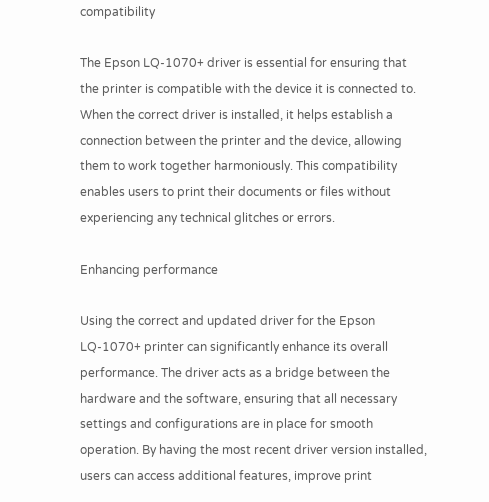compatibility

The Epson LQ-1070+ driver is essential for ensuring that the printer is compatible with the device it is connected to. When the correct driver is installed, it helps establish a connection between the printer and the device, allowing them to work together harmoniously. This compatibility enables users to print their documents or files without experiencing any technical glitches or errors.

Enhancing performance

Using the correct and updated driver for the Epson LQ-1070+ printer can significantly enhance its overall performance. The driver acts as a bridge between the hardware and the software, ensuring that all necessary settings and configurations are in place for smooth operation. By having the most recent driver version installed, users can access additional features, improve print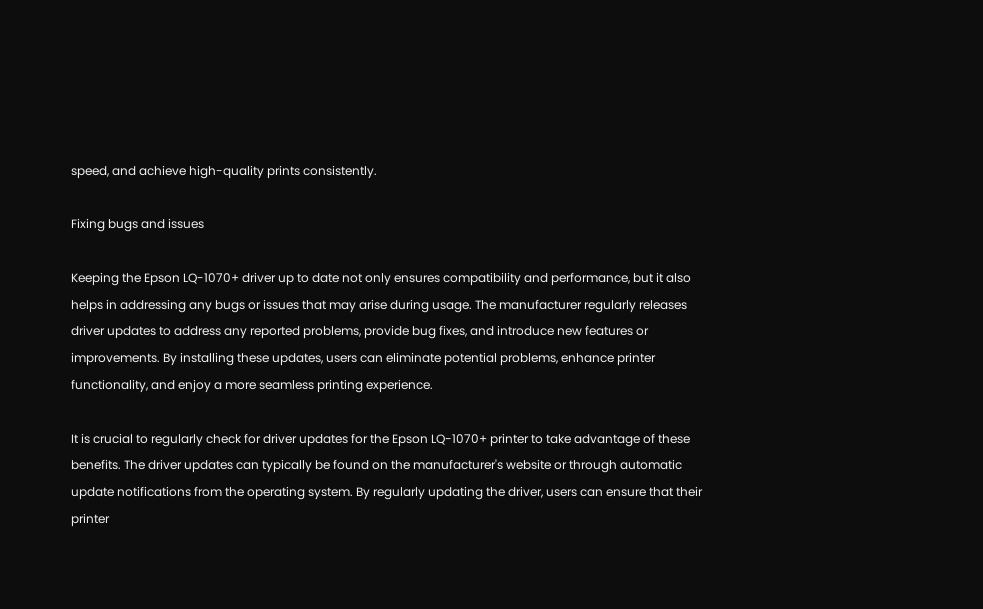speed, and achieve high-quality prints consistently.

Fixing bugs and issues

Keeping the Epson LQ-1070+ driver up to date not only ensures compatibility and performance, but it also helps in addressing any bugs or issues that may arise during usage. The manufacturer regularly releases driver updates to address any reported problems, provide bug fixes, and introduce new features or improvements. By installing these updates, users can eliminate potential problems, enhance printer functionality, and enjoy a more seamless printing experience.

It is crucial to regularly check for driver updates for the Epson LQ-1070+ printer to take advantage of these benefits. The driver updates can typically be found on the manufacturer's website or through automatic update notifications from the operating system. By regularly updating the driver, users can ensure that their printer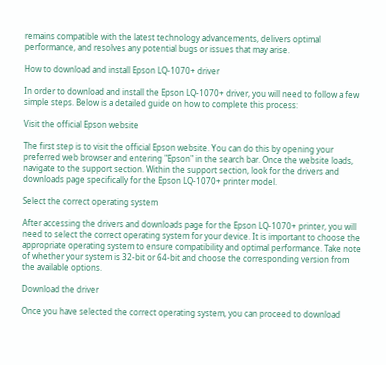remains compatible with the latest technology advancements, delivers optimal performance, and resolves any potential bugs or issues that may arise.

How to download and install Epson LQ-1070+ driver

In order to download and install the Epson LQ-1070+ driver, you will need to follow a few simple steps. Below is a detailed guide on how to complete this process:

Visit the official Epson website

The first step is to visit the official Epson website. You can do this by opening your preferred web browser and entering "Epson" in the search bar. Once the website loads, navigate to the support section. Within the support section, look for the drivers and downloads page specifically for the Epson LQ-1070+ printer model.

Select the correct operating system

After accessing the drivers and downloads page for the Epson LQ-1070+ printer, you will need to select the correct operating system for your device. It is important to choose the appropriate operating system to ensure compatibility and optimal performance. Take note of whether your system is 32-bit or 64-bit and choose the corresponding version from the available options.

Download the driver

Once you have selected the correct operating system, you can proceed to download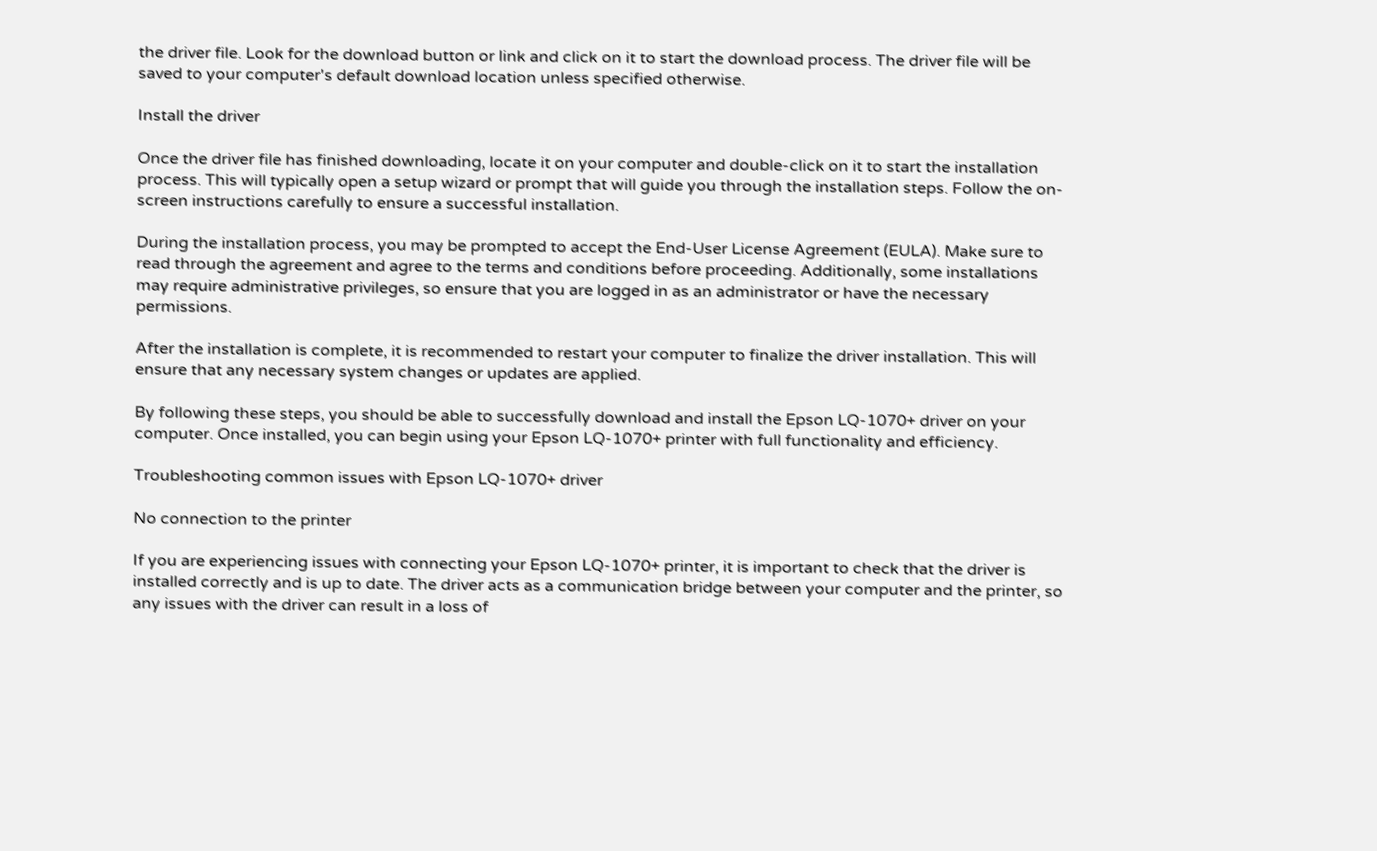the driver file. Look for the download button or link and click on it to start the download process. The driver file will be saved to your computer's default download location unless specified otherwise.

Install the driver

Once the driver file has finished downloading, locate it on your computer and double-click on it to start the installation process. This will typically open a setup wizard or prompt that will guide you through the installation steps. Follow the on-screen instructions carefully to ensure a successful installation.

During the installation process, you may be prompted to accept the End-User License Agreement (EULA). Make sure to read through the agreement and agree to the terms and conditions before proceeding. Additionally, some installations may require administrative privileges, so ensure that you are logged in as an administrator or have the necessary permissions.

After the installation is complete, it is recommended to restart your computer to finalize the driver installation. This will ensure that any necessary system changes or updates are applied.

By following these steps, you should be able to successfully download and install the Epson LQ-1070+ driver on your computer. Once installed, you can begin using your Epson LQ-1070+ printer with full functionality and efficiency.

Troubleshooting common issues with Epson LQ-1070+ driver

No connection to the printer

If you are experiencing issues with connecting your Epson LQ-1070+ printer, it is important to check that the driver is installed correctly and is up to date. The driver acts as a communication bridge between your computer and the printer, so any issues with the driver can result in a loss of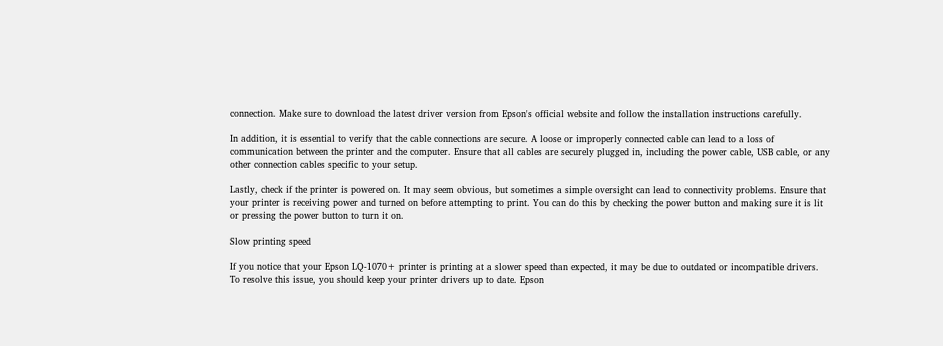connection. Make sure to download the latest driver version from Epson's official website and follow the installation instructions carefully.

In addition, it is essential to verify that the cable connections are secure. A loose or improperly connected cable can lead to a loss of communication between the printer and the computer. Ensure that all cables are securely plugged in, including the power cable, USB cable, or any other connection cables specific to your setup.

Lastly, check if the printer is powered on. It may seem obvious, but sometimes a simple oversight can lead to connectivity problems. Ensure that your printer is receiving power and turned on before attempting to print. You can do this by checking the power button and making sure it is lit or pressing the power button to turn it on.

Slow printing speed

If you notice that your Epson LQ-1070+ printer is printing at a slower speed than expected, it may be due to outdated or incompatible drivers. To resolve this issue, you should keep your printer drivers up to date. Epson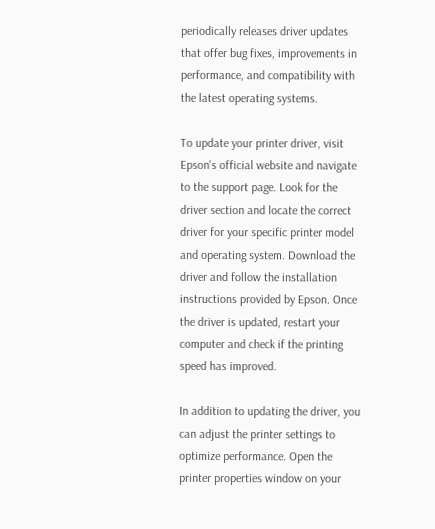periodically releases driver updates that offer bug fixes, improvements in performance, and compatibility with the latest operating systems.

To update your printer driver, visit Epson's official website and navigate to the support page. Look for the driver section and locate the correct driver for your specific printer model and operating system. Download the driver and follow the installation instructions provided by Epson. Once the driver is updated, restart your computer and check if the printing speed has improved.

In addition to updating the driver, you can adjust the printer settings to optimize performance. Open the printer properties window on your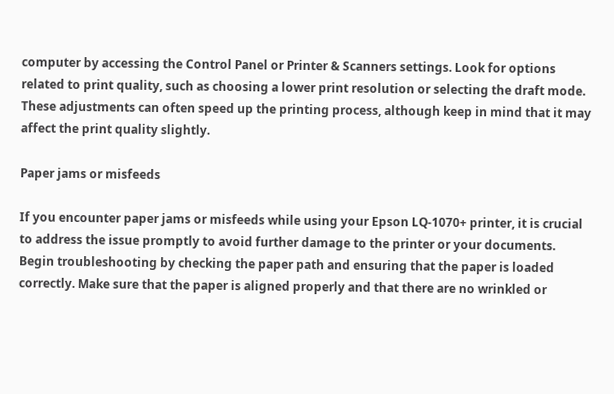computer by accessing the Control Panel or Printer & Scanners settings. Look for options related to print quality, such as choosing a lower print resolution or selecting the draft mode. These adjustments can often speed up the printing process, although keep in mind that it may affect the print quality slightly.

Paper jams or misfeeds

If you encounter paper jams or misfeeds while using your Epson LQ-1070+ printer, it is crucial to address the issue promptly to avoid further damage to the printer or your documents. Begin troubleshooting by checking the paper path and ensuring that the paper is loaded correctly. Make sure that the paper is aligned properly and that there are no wrinkled or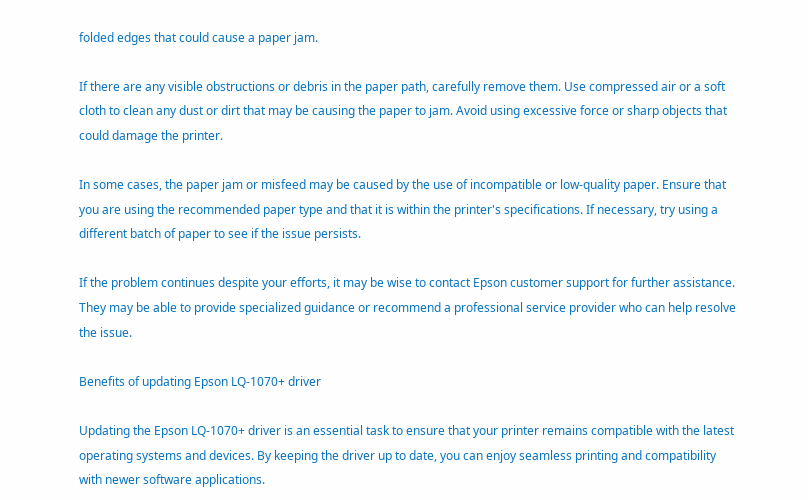folded edges that could cause a paper jam.

If there are any visible obstructions or debris in the paper path, carefully remove them. Use compressed air or a soft cloth to clean any dust or dirt that may be causing the paper to jam. Avoid using excessive force or sharp objects that could damage the printer.

In some cases, the paper jam or misfeed may be caused by the use of incompatible or low-quality paper. Ensure that you are using the recommended paper type and that it is within the printer's specifications. If necessary, try using a different batch of paper to see if the issue persists.

If the problem continues despite your efforts, it may be wise to contact Epson customer support for further assistance. They may be able to provide specialized guidance or recommend a professional service provider who can help resolve the issue.

Benefits of updating Epson LQ-1070+ driver

Updating the Epson LQ-1070+ driver is an essential task to ensure that your printer remains compatible with the latest operating systems and devices. By keeping the driver up to date, you can enjoy seamless printing and compatibility with newer software applications.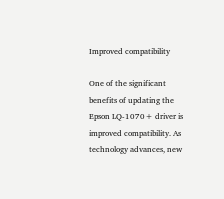Improved compatibility

One of the significant benefits of updating the Epson LQ-1070+ driver is improved compatibility. As technology advances, new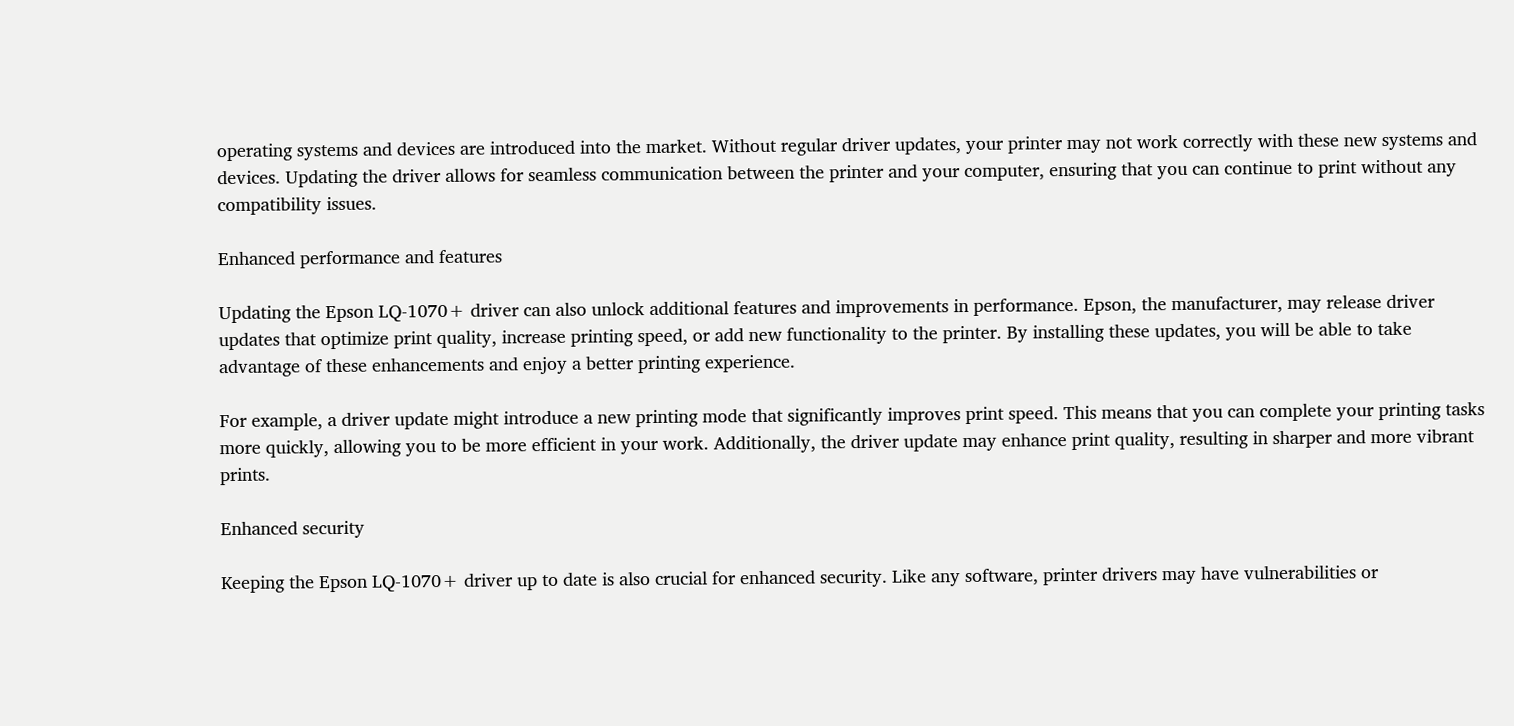operating systems and devices are introduced into the market. Without regular driver updates, your printer may not work correctly with these new systems and devices. Updating the driver allows for seamless communication between the printer and your computer, ensuring that you can continue to print without any compatibility issues.

Enhanced performance and features

Updating the Epson LQ-1070+ driver can also unlock additional features and improvements in performance. Epson, the manufacturer, may release driver updates that optimize print quality, increase printing speed, or add new functionality to the printer. By installing these updates, you will be able to take advantage of these enhancements and enjoy a better printing experience.

For example, a driver update might introduce a new printing mode that significantly improves print speed. This means that you can complete your printing tasks more quickly, allowing you to be more efficient in your work. Additionally, the driver update may enhance print quality, resulting in sharper and more vibrant prints.

Enhanced security

Keeping the Epson LQ-1070+ driver up to date is also crucial for enhanced security. Like any software, printer drivers may have vulnerabilities or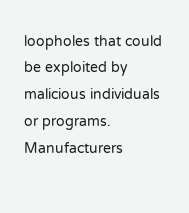loopholes that could be exploited by malicious individuals or programs. Manufacturers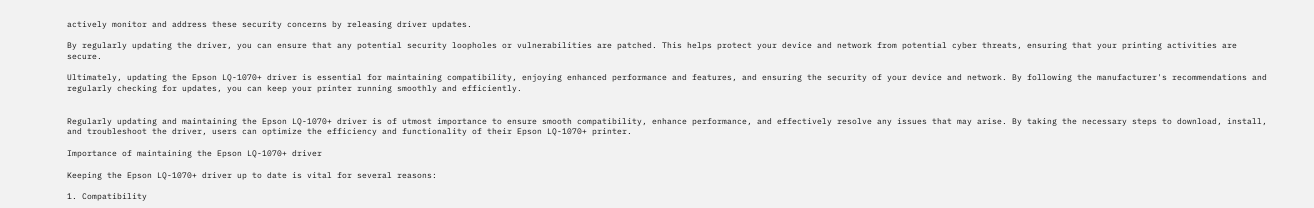actively monitor and address these security concerns by releasing driver updates.

By regularly updating the driver, you can ensure that any potential security loopholes or vulnerabilities are patched. This helps protect your device and network from potential cyber threats, ensuring that your printing activities are secure.

Ultimately, updating the Epson LQ-1070+ driver is essential for maintaining compatibility, enjoying enhanced performance and features, and ensuring the security of your device and network. By following the manufacturer's recommendations and regularly checking for updates, you can keep your printer running smoothly and efficiently.


Regularly updating and maintaining the Epson LQ-1070+ driver is of utmost importance to ensure smooth compatibility, enhance performance, and effectively resolve any issues that may arise. By taking the necessary steps to download, install, and troubleshoot the driver, users can optimize the efficiency and functionality of their Epson LQ-1070+ printer.

Importance of maintaining the Epson LQ-1070+ driver

Keeping the Epson LQ-1070+ driver up to date is vital for several reasons:

1. Compatibility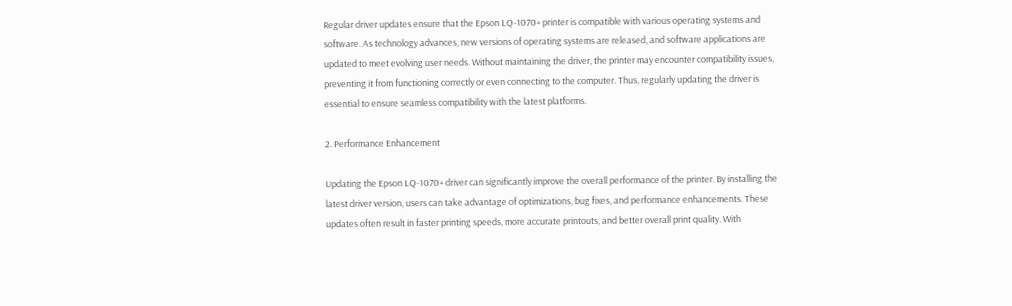Regular driver updates ensure that the Epson LQ-1070+ printer is compatible with various operating systems and software. As technology advances, new versions of operating systems are released, and software applications are updated to meet evolving user needs. Without maintaining the driver, the printer may encounter compatibility issues, preventing it from functioning correctly or even connecting to the computer. Thus, regularly updating the driver is essential to ensure seamless compatibility with the latest platforms.

2. Performance Enhancement

Updating the Epson LQ-1070+ driver can significantly improve the overall performance of the printer. By installing the latest driver version, users can take advantage of optimizations, bug fixes, and performance enhancements. These updates often result in faster printing speeds, more accurate printouts, and better overall print quality. With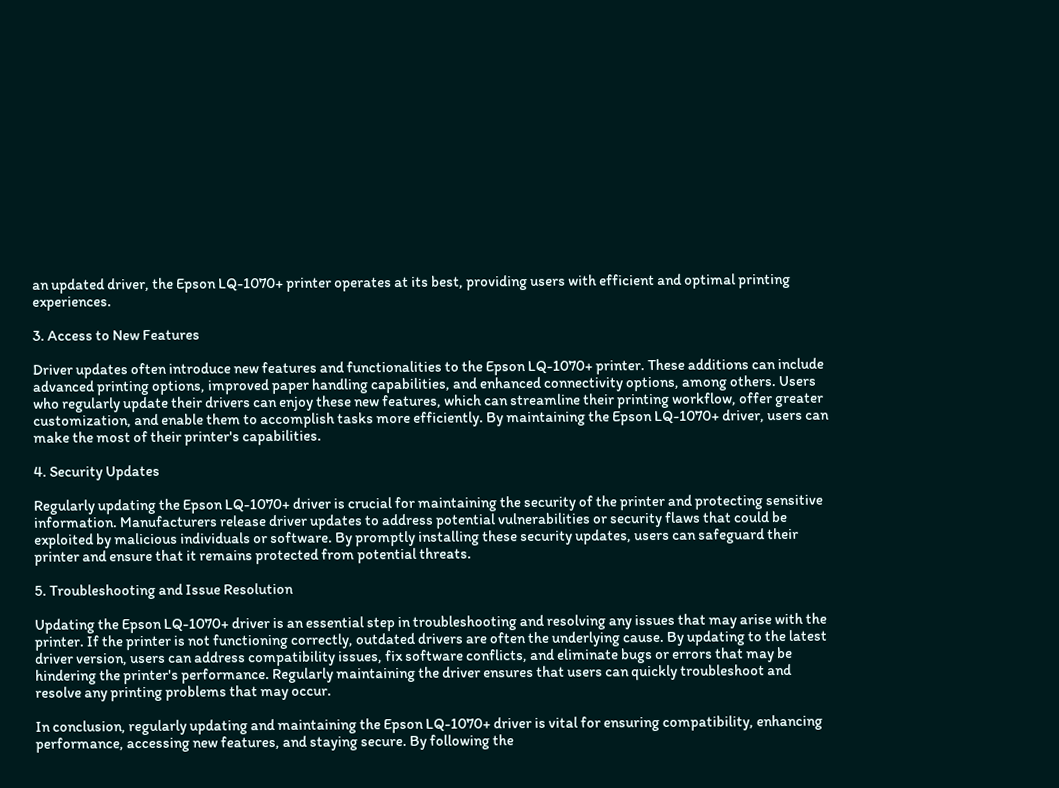an updated driver, the Epson LQ-1070+ printer operates at its best, providing users with efficient and optimal printing experiences.

3. Access to New Features

Driver updates often introduce new features and functionalities to the Epson LQ-1070+ printer. These additions can include advanced printing options, improved paper handling capabilities, and enhanced connectivity options, among others. Users who regularly update their drivers can enjoy these new features, which can streamline their printing workflow, offer greater customization, and enable them to accomplish tasks more efficiently. By maintaining the Epson LQ-1070+ driver, users can make the most of their printer's capabilities.

4. Security Updates

Regularly updating the Epson LQ-1070+ driver is crucial for maintaining the security of the printer and protecting sensitive information. Manufacturers release driver updates to address potential vulnerabilities or security flaws that could be exploited by malicious individuals or software. By promptly installing these security updates, users can safeguard their printer and ensure that it remains protected from potential threats.

5. Troubleshooting and Issue Resolution

Updating the Epson LQ-1070+ driver is an essential step in troubleshooting and resolving any issues that may arise with the printer. If the printer is not functioning correctly, outdated drivers are often the underlying cause. By updating to the latest driver version, users can address compatibility issues, fix software conflicts, and eliminate bugs or errors that may be hindering the printer's performance. Regularly maintaining the driver ensures that users can quickly troubleshoot and resolve any printing problems that may occur.

In conclusion, regularly updating and maintaining the Epson LQ-1070+ driver is vital for ensuring compatibility, enhancing performance, accessing new features, and staying secure. By following the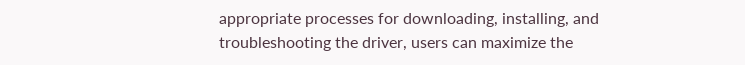appropriate processes for downloading, installing, and troubleshooting the driver, users can maximize the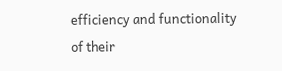efficiency and functionality of their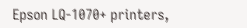Epson LQ-1070+ printers,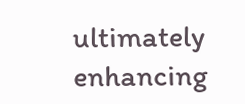ultimately enhancing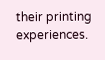their printing experiences.